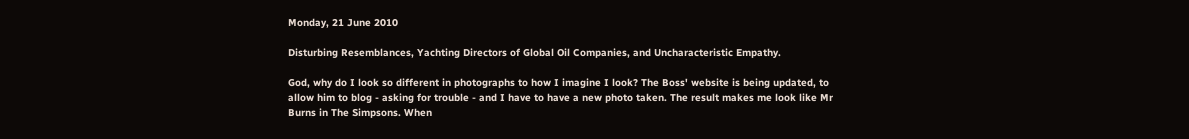Monday, 21 June 2010

Disturbing Resemblances, Yachting Directors of Global Oil Companies, and Uncharacteristic Empathy.

God, why do I look so different in photographs to how I imagine I look? The Boss' website is being updated, to allow him to blog - asking for trouble - and I have to have a new photo taken. The result makes me look like Mr Burns in The Simpsons. When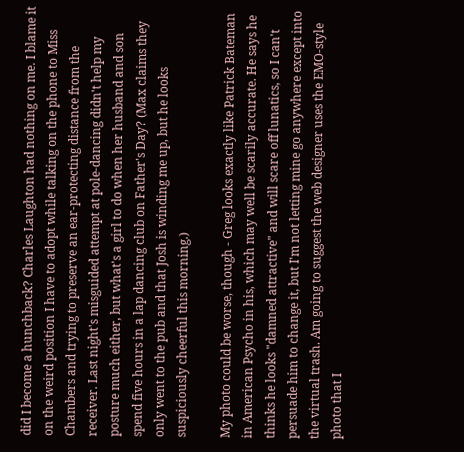did I become a hunchback? Charles Laughton had nothing on me. I blame it on the weird position I have to adopt while talking on the phone to Miss Chambers and trying to preserve an ear-protecting distance from the receiver. Last night's misguided attempt at pole-dancing didn't help my posture much either, but what's a girl to do when her husband and son spend five hours in a lap dancing club on Father's Day? (Max claims they only went to the pub and that Josh is winding me up, but he looks suspiciously cheerful this morning.)

My photo could be worse, though - Greg looks exactly like Patrick Bateman in American Psycho in his, which may well be scarily accurate. He says he thinks he looks "damned attractive" and will scare off lunatics, so I can't persuade him to change it, but I'm not letting mine go anywhere except into the virtual trash. Am going to suggest the web designer uses the EMO-style photo that I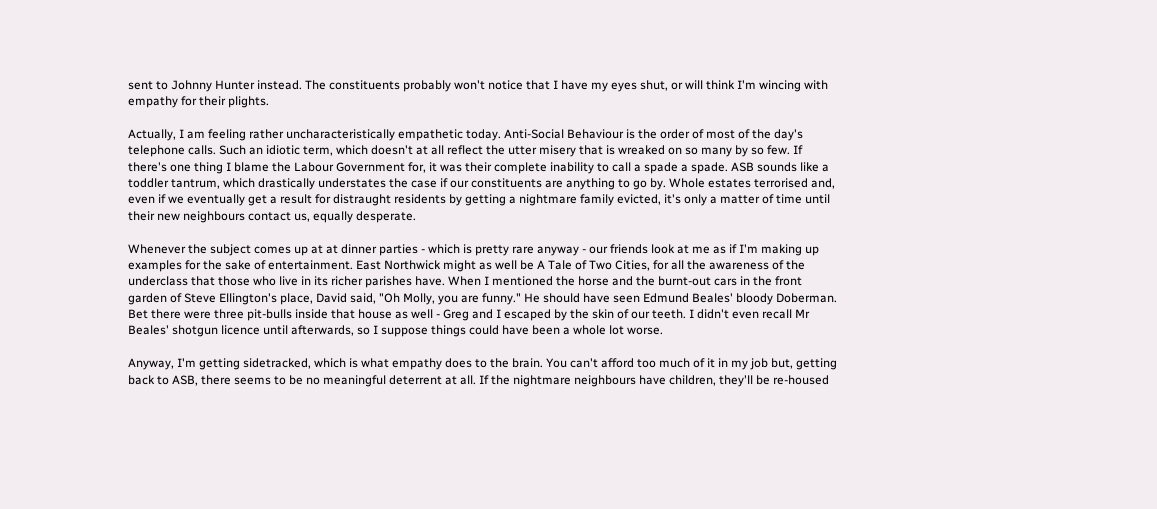sent to Johnny Hunter instead. The constituents probably won't notice that I have my eyes shut, or will think I'm wincing with empathy for their plights.

Actually, I am feeling rather uncharacteristically empathetic today. Anti-Social Behaviour is the order of most of the day's telephone calls. Such an idiotic term, which doesn't at all reflect the utter misery that is wreaked on so many by so few. If there's one thing I blame the Labour Government for, it was their complete inability to call a spade a spade. ASB sounds like a toddler tantrum, which drastically understates the case if our constituents are anything to go by. Whole estates terrorised and, even if we eventually get a result for distraught residents by getting a nightmare family evicted, it's only a matter of time until their new neighbours contact us, equally desperate.

Whenever the subject comes up at at dinner parties - which is pretty rare anyway - our friends look at me as if I'm making up examples for the sake of entertainment. East Northwick might as well be A Tale of Two Cities, for all the awareness of the underclass that those who live in its richer parishes have. When I mentioned the horse and the burnt-out cars in the front garden of Steve Ellington's place, David said, "Oh Molly, you are funny." He should have seen Edmund Beales' bloody Doberman. Bet there were three pit-bulls inside that house as well - Greg and I escaped by the skin of our teeth. I didn't even recall Mr Beales' shotgun licence until afterwards, so I suppose things could have been a whole lot worse.

Anyway, I'm getting sidetracked, which is what empathy does to the brain. You can't afford too much of it in my job but, getting back to ASB, there seems to be no meaningful deterrent at all. If the nightmare neighbours have children, they'll be re-housed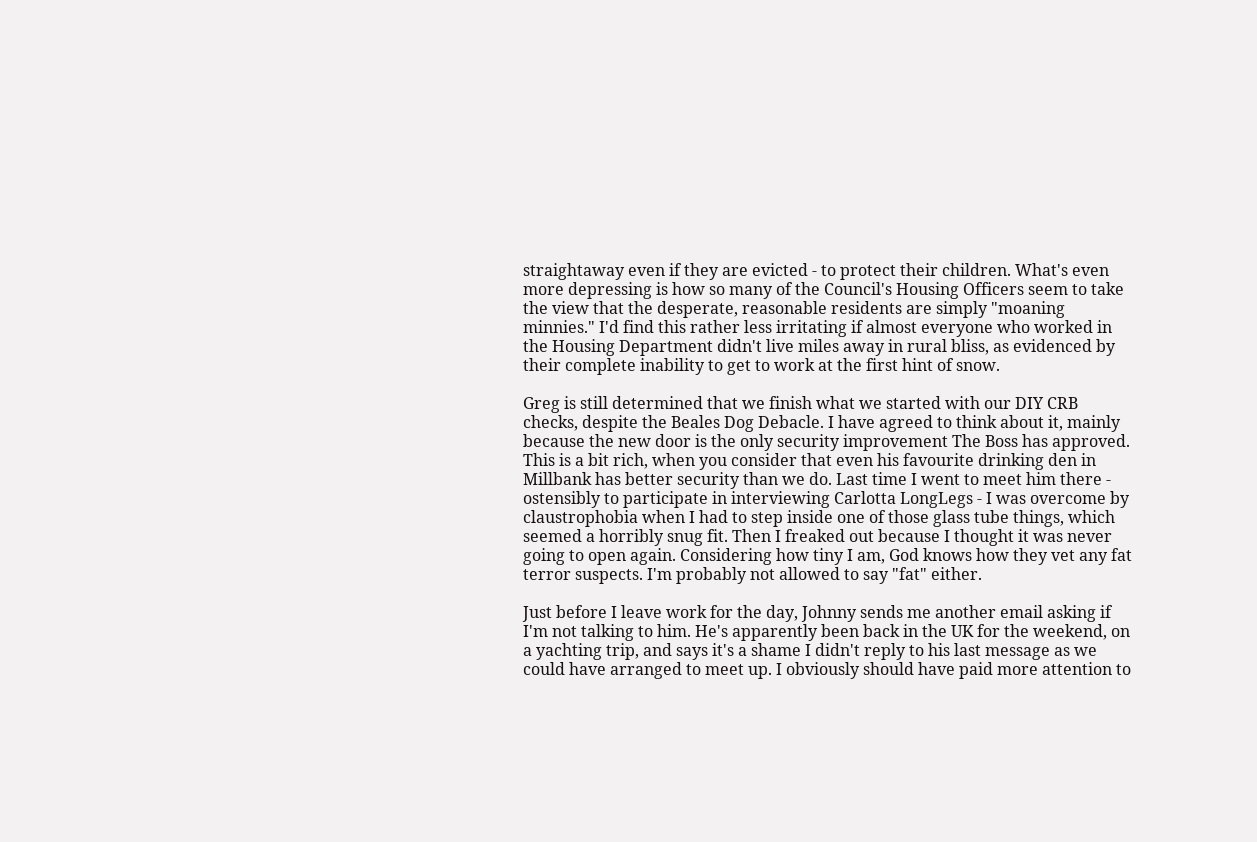straightaway even if they are evicted - to protect their children. What's even more depressing is how so many of the Council's Housing Officers seem to take the view that the desperate, reasonable residents are simply "moaning minnies." I'd find this rather less irritating if almost everyone who worked in the Housing Department didn't live miles away in rural bliss, as evidenced by their complete inability to get to work at the first hint of snow.

Greg is still determined that we finish what we started with our DIY CRB checks, despite the Beales Dog Debacle. I have agreed to think about it, mainly because the new door is the only security improvement The Boss has approved. This is a bit rich, when you consider that even his favourite drinking den in Millbank has better security than we do. Last time I went to meet him there - ostensibly to participate in interviewing Carlotta LongLegs - I was overcome by claustrophobia when I had to step inside one of those glass tube things, which seemed a horribly snug fit. Then I freaked out because I thought it was never going to open again. Considering how tiny I am, God knows how they vet any fat terror suspects. I'm probably not allowed to say "fat" either.

Just before I leave work for the day, Johnny sends me another email asking if I'm not talking to him. He's apparently been back in the UK for the weekend, on a yachting trip, and says it's a shame I didn't reply to his last message as we could have arranged to meet up. I obviously should have paid more attention to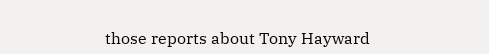those reports about Tony Hayward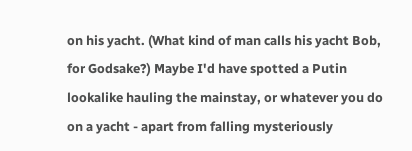on his yacht. (What kind of man calls his yacht Bob, for Godsake?) Maybe I'd have spotted a Putin lookalike hauling the mainstay, or whatever you do on a yacht - apart from falling mysteriously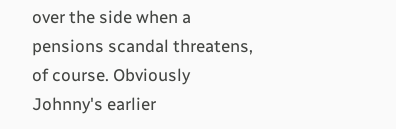over the side when a pensions scandal threatens, of course. Obviously Johnny's earlier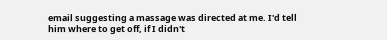email suggesting a massage was directed at me. I'd tell him where to get off, if I didn't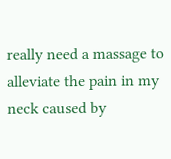really need a massage to alleviate the pain in my neck caused by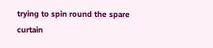trying to spin round the spare curtain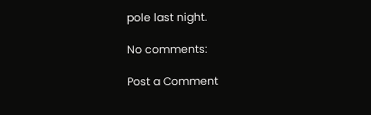pole last night.

No comments:

Post a Comment